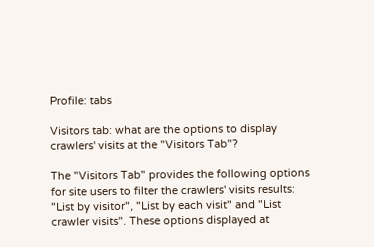Profile: tabs

Visitors tab: what are the options to display crawlers' visits at the "Visitors Tab"?

The "Visitors Tab" provides the following options for site users to filter the crawlers' visits results: "List by visitor", "List by each visit" and "List crawler visits". These options displayed at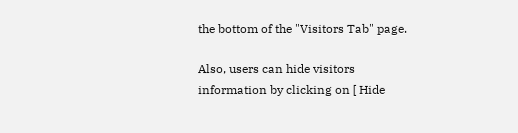the bottom of the "Visitors Tab" page.

Also, users can hide visitors information by clicking on [ Hide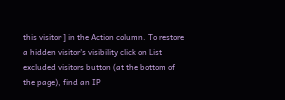this visitor ] in the Action column. To restore a hidden visitor's visibility click on List excluded visitors button (at the bottom of the page), find an IP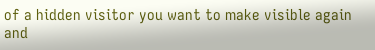of a hidden visitor you want to make visible again and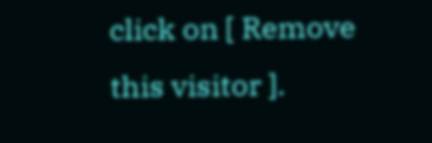click on [ Remove this visitor ].